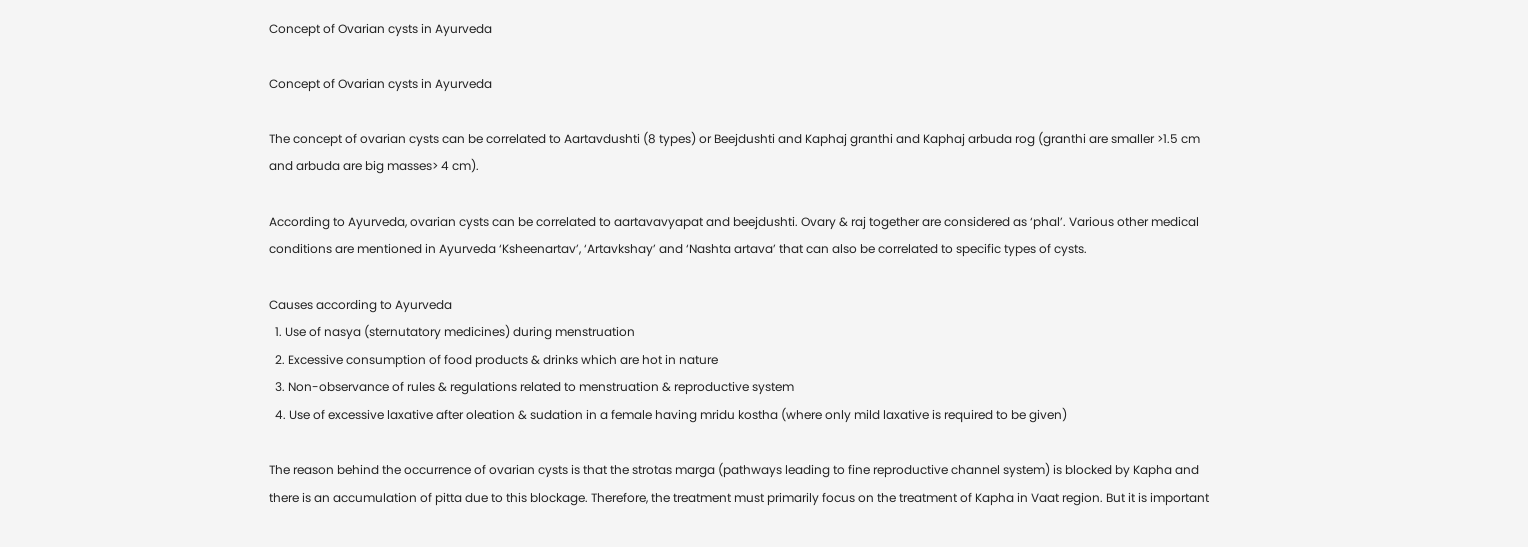Concept of Ovarian cysts in Ayurveda

Concept of Ovarian cysts in Ayurveda

The concept of ovarian cysts can be correlated to Aartavdushti (8 types) or Beejdushti and Kaphaj granthi and Kaphaj arbuda rog (granthi are smaller >1.5 cm and arbuda are big masses> 4 cm).

According to Ayurveda, ovarian cysts can be correlated to aartavavyapat and beejdushti. Ovary & raj together are considered as ‘phal’. Various other medical conditions are mentioned in Ayurveda ‘Ksheenartav’, ‘Artavkshay’ and ‘Nashta artava’ that can also be correlated to specific types of cysts.

Causes according to Ayurveda
  1. Use of nasya (sternutatory medicines) during menstruation
  2. Excessive consumption of food products & drinks which are hot in nature
  3. Non-observance of rules & regulations related to menstruation & reproductive system
  4. Use of excessive laxative after oleation & sudation in a female having mridu kostha (where only mild laxative is required to be given)

The reason behind the occurrence of ovarian cysts is that the strotas marga (pathways leading to fine reproductive channel system) is blocked by Kapha and there is an accumulation of pitta due to this blockage. Therefore, the treatment must primarily focus on the treatment of Kapha in Vaat region. But it is important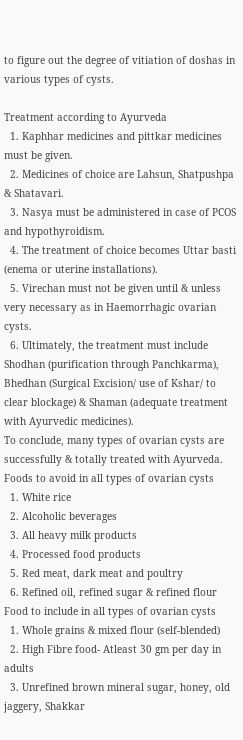to figure out the degree of vitiation of doshas in various types of cysts.

Treatment according to Ayurveda
  1. Kaphhar medicines and pittkar medicines must be given.
  2. Medicines of choice are Lahsun, Shatpushpa & Shatavari.
  3. Nasya must be administered in case of PCOS and hypothyroidism.
  4. The treatment of choice becomes Uttar basti (enema or uterine installations).
  5. Virechan must not be given until & unless very necessary as in Haemorrhagic ovarian cysts.
  6. Ultimately, the treatment must include Shodhan (purification through Panchkarma), Bhedhan (Surgical Excision/ use of Kshar/ to clear blockage) & Shaman (adequate treatment with Ayurvedic medicines).
To conclude, many types of ovarian cysts are successfully & totally treated with Ayurveda.
Foods to avoid in all types of ovarian cysts
  1. White rice
  2. Alcoholic beverages
  3. All heavy milk products
  4. Processed food products
  5. Red meat, dark meat and poultry
  6. Refined oil, refined sugar & refined flour
Food to include in all types of ovarian cysts
  1. Whole grains & mixed flour (self-blended)
  2. High Fibre food- Atleast 30 gm per day in adults
  3. Unrefined brown mineral sugar, honey, old jaggery, Shakkar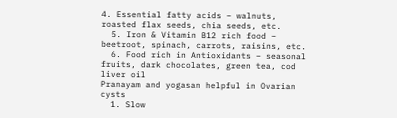4. Essential fatty acids – walnuts, roasted flax seeds, chia seeds, etc.
  5. Iron & Vitamin B12 rich food – beetroot, spinach, carrots, raisins, etc.
  6. Food rich in Antioxidants – seasonal fruits, dark chocolates, green tea, cod liver oil
Pranayam and yogasan helpful in Ovarian cysts
  1. Slow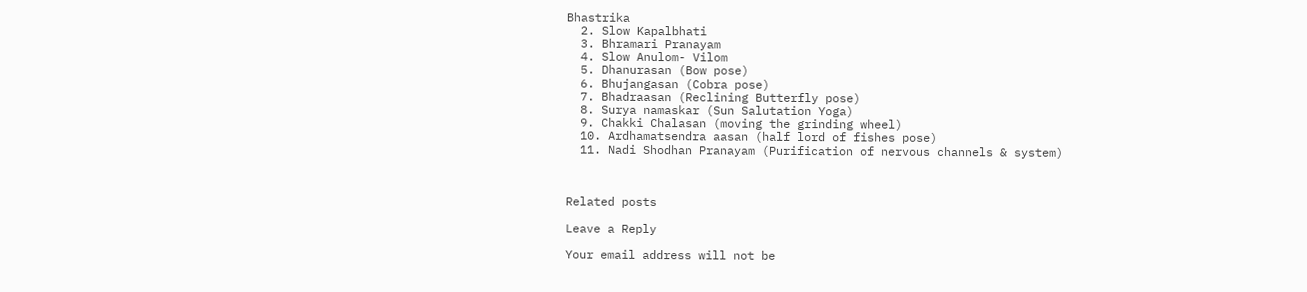Bhastrika
  2. Slow Kapalbhati
  3. Bhramari Pranayam
  4. Slow Anulom- Vilom
  5. Dhanurasan (Bow pose)
  6. Bhujangasan (Cobra pose)
  7. Bhadraasan (Reclining Butterfly pose)
  8. Surya namaskar (Sun Salutation Yoga)
  9. Chakki Chalasan (moving the grinding wheel)
  10. Ardhamatsendra aasan (half lord of fishes pose)
  11. Nadi Shodhan Pranayam (Purification of nervous channels & system)



Related posts

Leave a Reply

Your email address will not be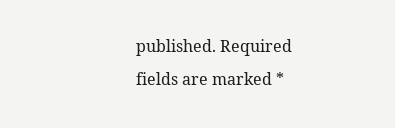published. Required fields are marked *